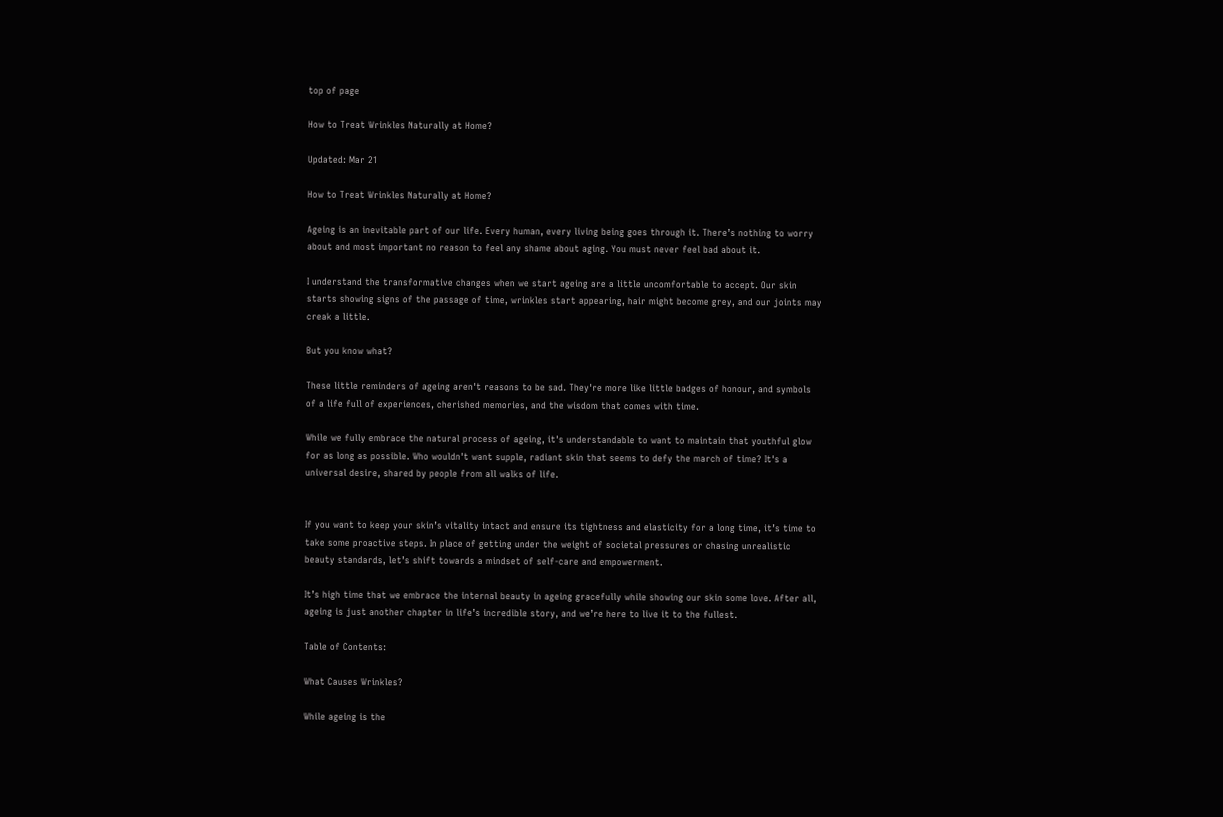top of page

How to Treat Wrinkles Naturally at Home?

Updated: Mar 21

How to Treat Wrinkles Naturally at Home?

Ageing is an inevitable part of our life. Every human, every living being goes through it. There’s nothing to worry about and most important no reason to feel any shame about aging. You must never feel bad about it.

I understand the transformative changes when we start ageing are a little uncomfortable to accept. Our skin starts showing signs of the passage of time, wrinkles start appearing, hair might become grey, and our joints may creak a little.

But you know what?

These little reminders of ageing aren't reasons to be sad. They're more like little badges of honour, and symbols of a life full of experiences, cherished memories, and the wisdom that comes with time.

While we fully embrace the natural process of ageing, it's understandable to want to maintain that youthful glow for as long as possible. Who wouldn't want supple, radiant skin that seems to defy the march of time? It's a universal desire, shared by people from all walks of life.


If you want to keep your skin’s vitality intact and ensure its tightness and elasticity for a long time, it’s time to take some proactive steps. In place of getting under the weight of societal pressures or chasing unrealistic beauty standards, let’s shift towards a mindset of self-care and empowerment.

It’s high time that we embrace the internal beauty in ageing gracefully while showing our skin some love. After all, ageing is just another chapter in life’s incredible story, and we’re here to live it to the fullest.

Table of Contents:

What Causes Wrinkles?

While ageing is the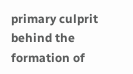primary culprit behind the formation of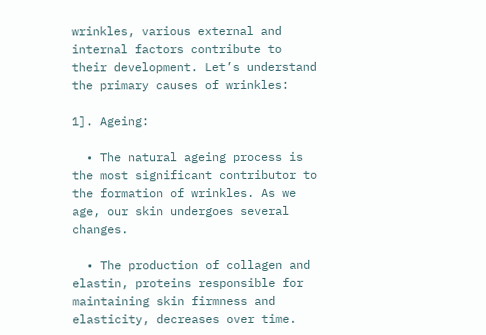wrinkles, various external and internal factors contribute to their development. Let’s understand the primary causes of wrinkles:

1]. Ageing:

  • The natural ageing process is the most significant contributor to the formation of wrinkles. As we age, our skin undergoes several changes.

  • The production of collagen and elastin, proteins responsible for maintaining skin firmness and elasticity, decreases over time.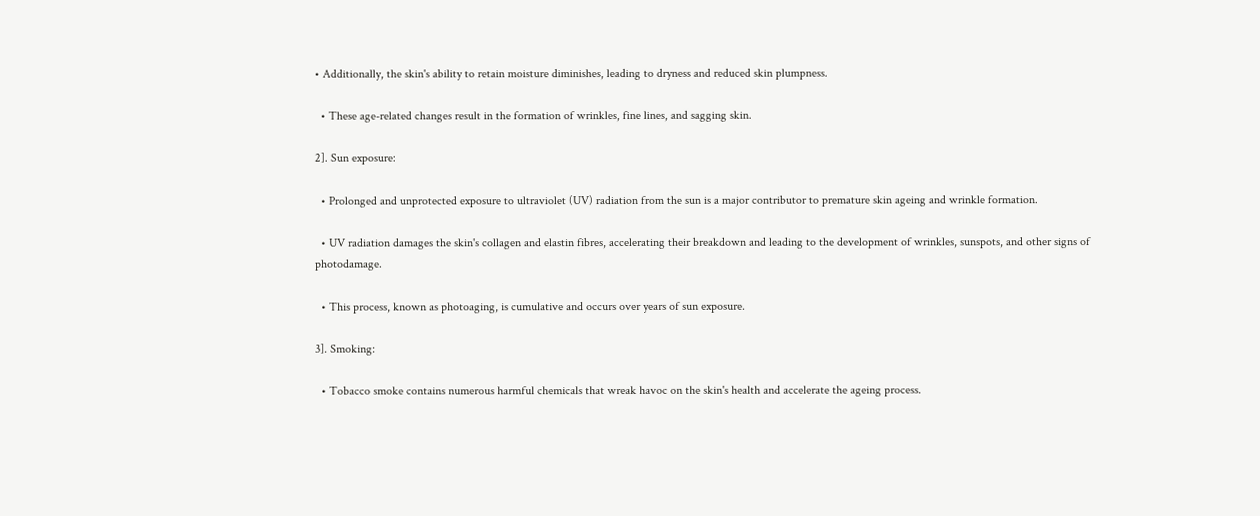• Additionally, the skin's ability to retain moisture diminishes, leading to dryness and reduced skin plumpness.

  • These age-related changes result in the formation of wrinkles, fine lines, and sagging skin.

2]. Sun exposure:

  • Prolonged and unprotected exposure to ultraviolet (UV) radiation from the sun is a major contributor to premature skin ageing and wrinkle formation.

  • UV radiation damages the skin's collagen and elastin fibres, accelerating their breakdown and leading to the development of wrinkles, sunspots, and other signs of photodamage.

  • This process, known as photoaging, is cumulative and occurs over years of sun exposure.

3]. Smoking:

  • Tobacco smoke contains numerous harmful chemicals that wreak havoc on the skin's health and accelerate the ageing process.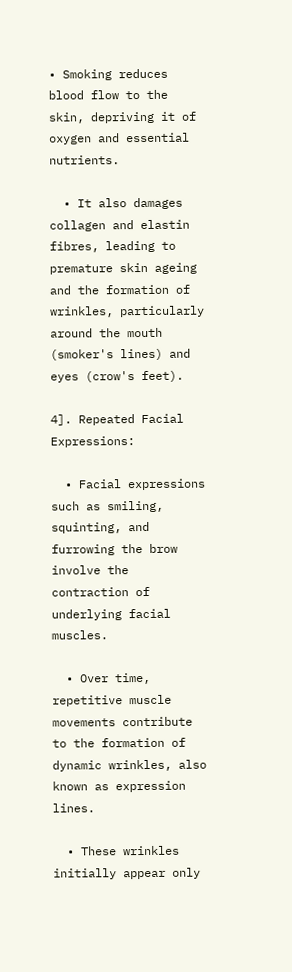• Smoking reduces blood flow to the skin, depriving it of oxygen and essential nutrients.

  • It also damages collagen and elastin fibres, leading to premature skin ageing and the formation of wrinkles, particularly around the mouth (smoker's lines) and eyes (crow's feet).

4]. Repeated Facial Expressions:

  • Facial expressions such as smiling, squinting, and furrowing the brow involve the contraction of underlying facial muscles.

  • Over time, repetitive muscle movements contribute to the formation of dynamic wrinkles, also known as expression lines.

  • These wrinkles initially appear only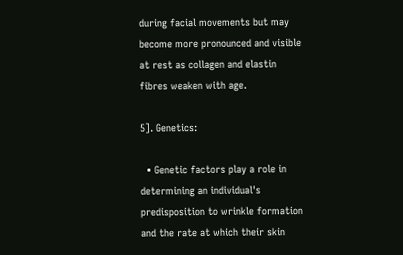during facial movements but may become more pronounced and visible at rest as collagen and elastin fibres weaken with age.

5]. Genetics:

  • Genetic factors play a role in determining an individual's predisposition to wrinkle formation and the rate at which their skin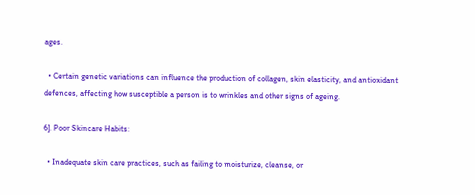ages.

  • Certain genetic variations can influence the production of collagen, skin elasticity, and antioxidant defences, affecting how susceptible a person is to wrinkles and other signs of ageing.

6]. Poor Skincare Habits:

  • Inadequate skin care practices, such as failing to moisturize, cleanse, or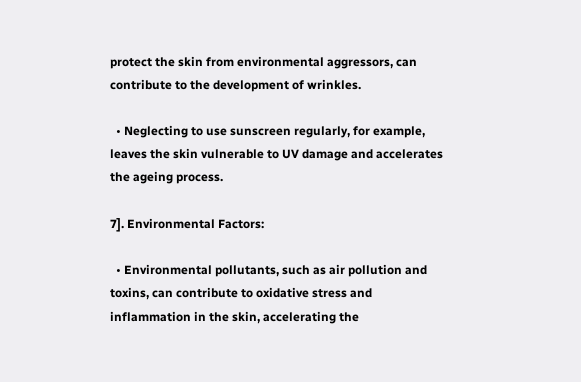protect the skin from environmental aggressors, can contribute to the development of wrinkles.

  • Neglecting to use sunscreen regularly, for example, leaves the skin vulnerable to UV damage and accelerates the ageing process.

7]. Environmental Factors:

  • Environmental pollutants, such as air pollution and toxins, can contribute to oxidative stress and inflammation in the skin, accelerating the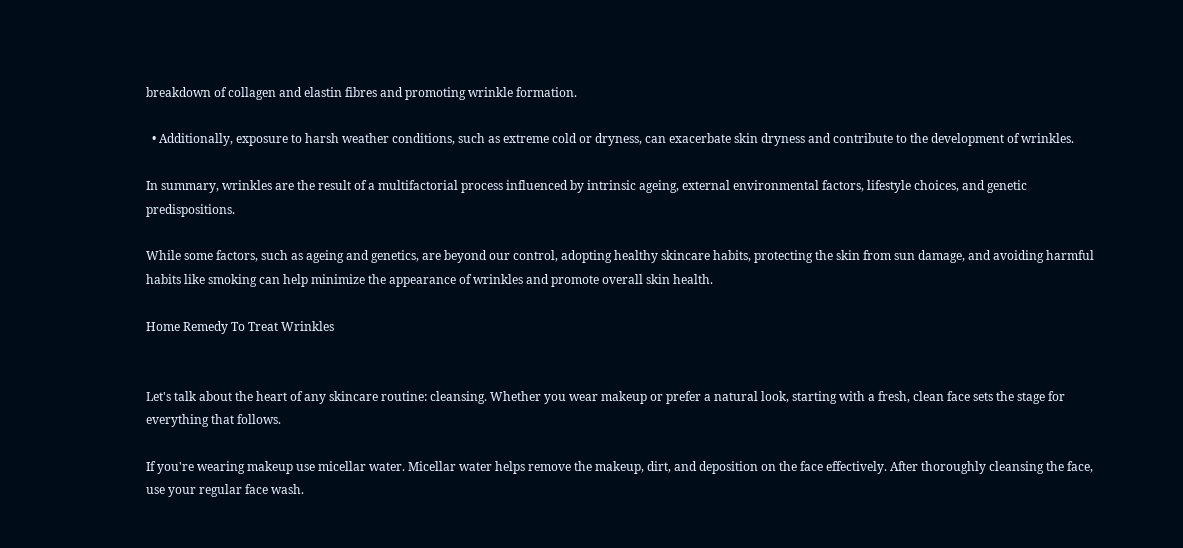breakdown of collagen and elastin fibres and promoting wrinkle formation.

  • Additionally, exposure to harsh weather conditions, such as extreme cold or dryness, can exacerbate skin dryness and contribute to the development of wrinkles.

In summary, wrinkles are the result of a multifactorial process influenced by intrinsic ageing, external environmental factors, lifestyle choices, and genetic predispositions.

While some factors, such as ageing and genetics, are beyond our control, adopting healthy skincare habits, protecting the skin from sun damage, and avoiding harmful habits like smoking can help minimize the appearance of wrinkles and promote overall skin health.

Home Remedy To Treat Wrinkles


Let's talk about the heart of any skincare routine: cleansing. Whether you wear makeup or prefer a natural look, starting with a fresh, clean face sets the stage for everything that follows.

If you're wearing makeup use micellar water. Micellar water helps remove the makeup, dirt, and deposition on the face effectively. After thoroughly cleansing the face, use your regular face wash.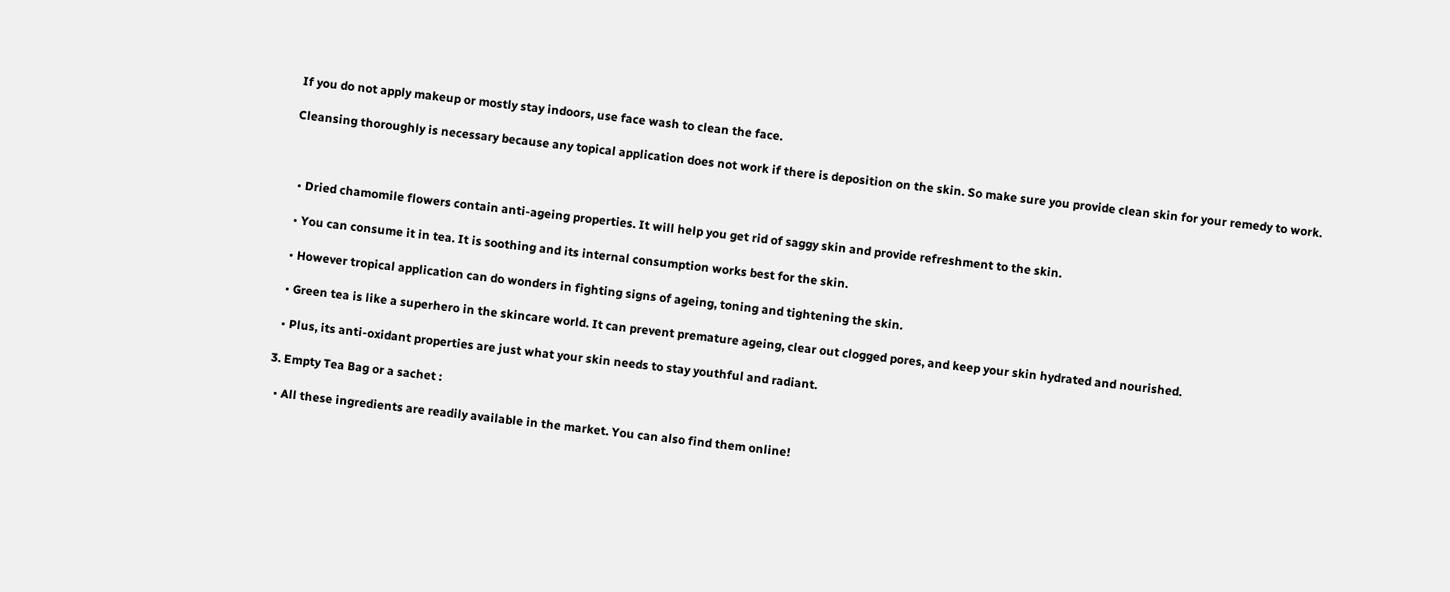If you do not apply makeup or mostly stay indoors, use face wash to clean the face.

Cleansing thoroughly is necessary because any topical application does not work if there is deposition on the skin. So make sure you provide clean skin for your remedy to work.



  • Dried chamomile flowers contain anti-ageing properties. It will help you get rid of saggy skin and provide refreshment to the skin.

  • You can consume it in tea. It is soothing and its internal consumption works best for the skin.

  • However tropical application can do wonders in fighting signs of ageing, toning and tightening the skin.

  • Green tea is like a superhero in the skincare world. It can prevent premature ageing, clear out clogged pores, and keep your skin hydrated and nourished.

  • Plus, its anti-oxidant properties are just what your skin needs to stay youthful and radiant.

3. Empty Tea Bag or a sachet :

  • All these ingredients are readily available in the market. You can also find them online!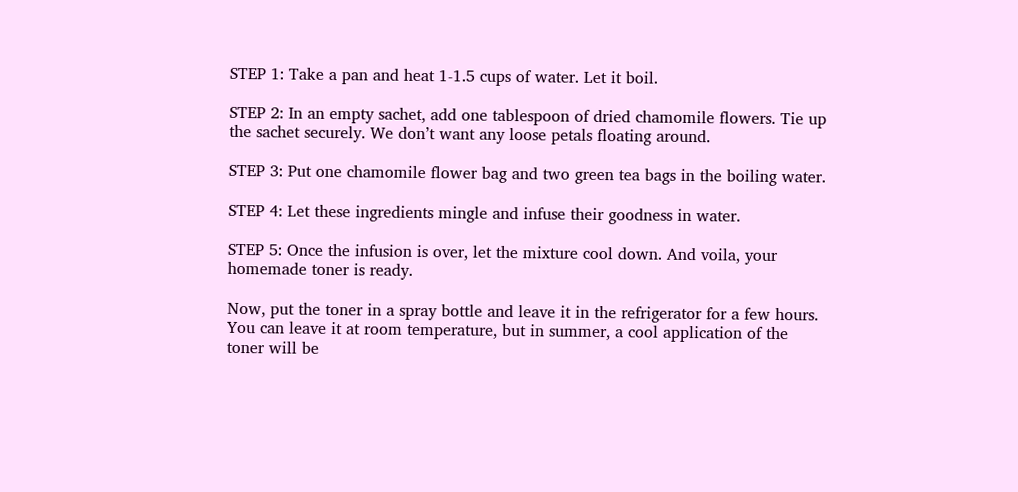STEP 1: Take a pan and heat 1-1.5 cups of water. Let it boil.

STEP 2: In an empty sachet, add one tablespoon of dried chamomile flowers. Tie up the sachet securely. We don’t want any loose petals floating around.

STEP 3: Put one chamomile flower bag and two green tea bags in the boiling water.

STEP 4: Let these ingredients mingle and infuse their goodness in water.

STEP 5: Once the infusion is over, let the mixture cool down. And voila, your homemade toner is ready.

Now, put the toner in a spray bottle and leave it in the refrigerator for a few hours. You can leave it at room temperature, but in summer, a cool application of the toner will be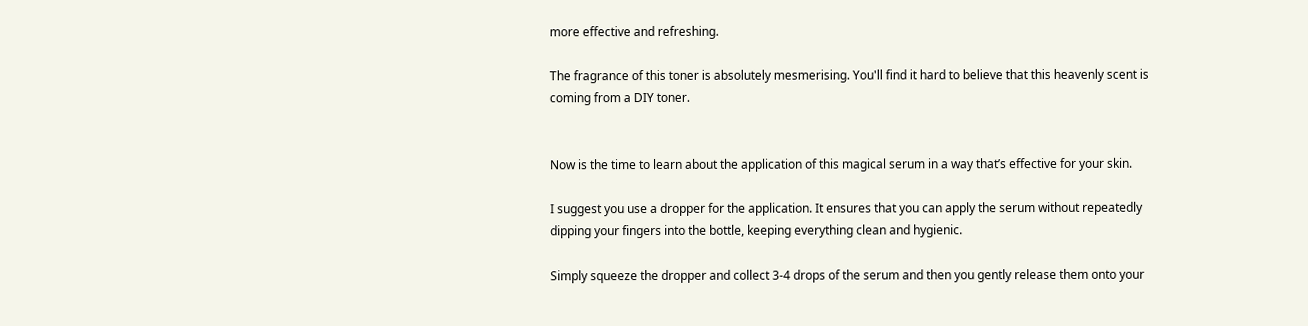more effective and refreshing.

The fragrance of this toner is absolutely mesmerising. You'll find it hard to believe that this heavenly scent is coming from a DIY toner.


Now is the time to learn about the application of this magical serum in a way that’s effective for your skin.

I suggest you use a dropper for the application. It ensures that you can apply the serum without repeatedly dipping your fingers into the bottle, keeping everything clean and hygienic.

Simply squeeze the dropper and collect 3-4 drops of the serum and then you gently release them onto your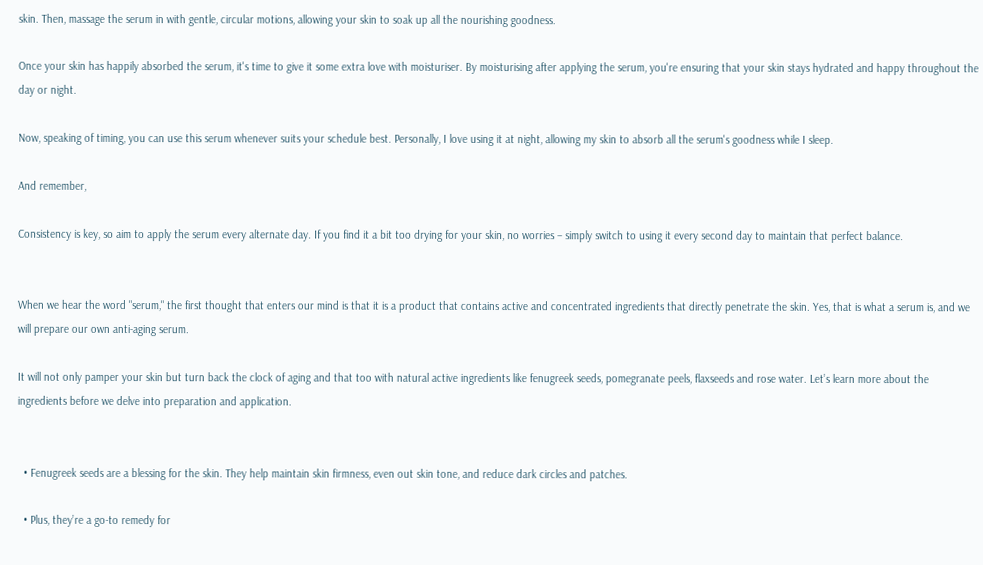skin. Then, massage the serum in with gentle, circular motions, allowing your skin to soak up all the nourishing goodness.

Once your skin has happily absorbed the serum, it's time to give it some extra love with moisturiser. By moisturising after applying the serum, you're ensuring that your skin stays hydrated and happy throughout the day or night.

Now, speaking of timing, you can use this serum whenever suits your schedule best. Personally, I love using it at night, allowing my skin to absorb all the serum's goodness while I sleep.

And remember,

Consistency is key, so aim to apply the serum every alternate day. If you find it a bit too drying for your skin, no worries – simply switch to using it every second day to maintain that perfect balance.


When we hear the word "serum," the first thought that enters our mind is that it is a product that contains active and concentrated ingredients that directly penetrate the skin. Yes, that is what a serum is, and we will prepare our own anti-aging serum.

It will not only pamper your skin but turn back the clock of aging and that too with natural active ingredients like fenugreek seeds, pomegranate peels, flaxseeds and rose water. Let’s learn more about the ingredients before we delve into preparation and application.


  • Fenugreek seeds are a blessing for the skin. They help maintain skin firmness, even out skin tone, and reduce dark circles and patches.

  • Plus, they’re a go-to remedy for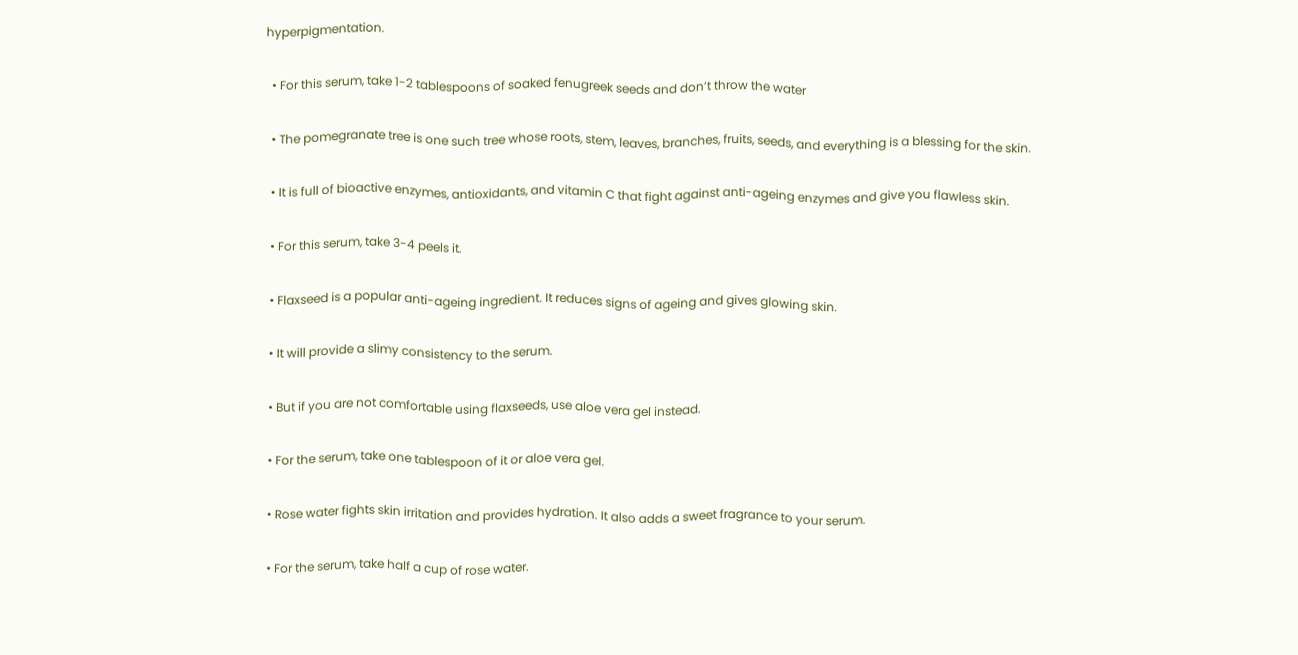hyperpigmentation.

  • For this serum, take 1-2 tablespoons of soaked fenugreek seeds and don’t throw the water

  • The pomegranate tree is one such tree whose roots, stem, leaves, branches, fruits, seeds, and everything is a blessing for the skin.

  • It is full of bioactive enzymes, antioxidants, and vitamin C that fight against anti-ageing enzymes and give you flawless skin.

  • For this serum, take 3-4 peels it.

  • Flaxseed is a popular anti-ageing ingredient. It reduces signs of ageing and gives glowing skin.

  • It will provide a slimy consistency to the serum.

  • But if you are not comfortable using flaxseeds, use aloe vera gel instead.

  • For the serum, take one tablespoon of it or aloe vera gel.

  • Rose water fights skin irritation and provides hydration. It also adds a sweet fragrance to your serum.

  • For the serum, take half a cup of rose water.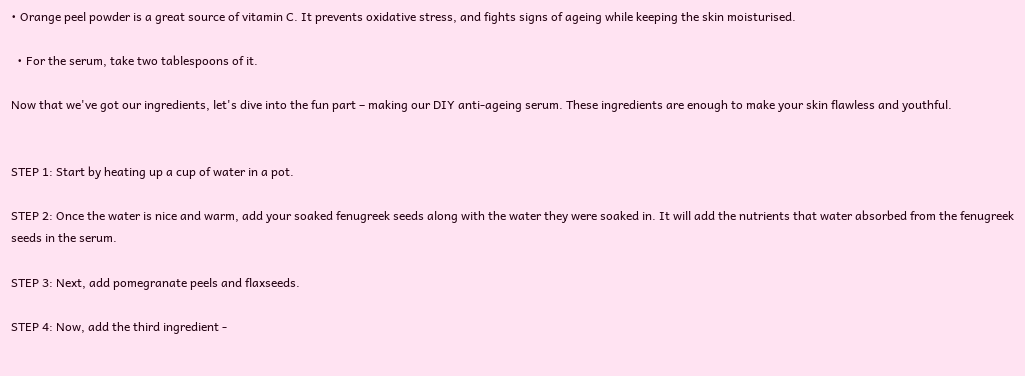• Orange peel powder is a great source of vitamin C. It prevents oxidative stress, and fights signs of ageing while keeping the skin moisturised.

  • For the serum, take two tablespoons of it.

Now that we've got our ingredients, let's dive into the fun part – making our DIY anti-ageing serum. These ingredients are enough to make your skin flawless and youthful.


STEP 1: Start by heating up a cup of water in a pot.

STEP 2: Once the water is nice and warm, add your soaked fenugreek seeds along with the water they were soaked in. It will add the nutrients that water absorbed from the fenugreek seeds in the serum.

STEP 3: Next, add pomegranate peels and flaxseeds.

STEP 4: Now, add the third ingredient -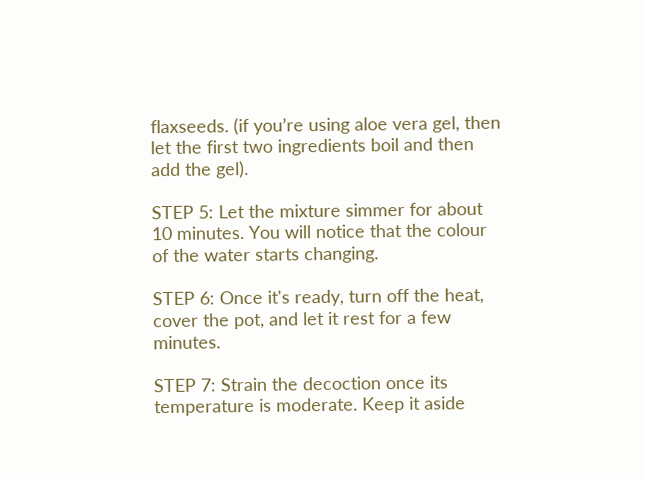flaxseeds. (if you’re using aloe vera gel, then let the first two ingredients boil and then add the gel).

STEP 5: Let the mixture simmer for about 10 minutes. You will notice that the colour of the water starts changing.

STEP 6: Once it's ready, turn off the heat, cover the pot, and let it rest for a few minutes.

STEP 7: Strain the decoction once its temperature is moderate. Keep it aside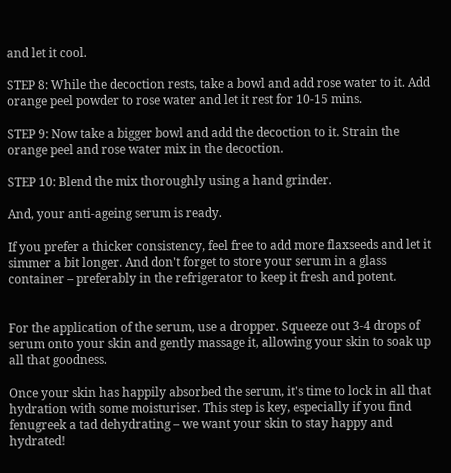and let it cool.

STEP 8: While the decoction rests, take a bowl and add rose water to it. Add orange peel powder to rose water and let it rest for 10-15 mins.

STEP 9: Now take a bigger bowl and add the decoction to it. Strain the orange peel and rose water mix in the decoction.

STEP 10: Blend the mix thoroughly using a hand grinder.

And, your anti-ageing serum is ready.

If you prefer a thicker consistency, feel free to add more flaxseeds and let it simmer a bit longer. And don't forget to store your serum in a glass container – preferably in the refrigerator to keep it fresh and potent.


For the application of the serum, use a dropper. Squeeze out 3-4 drops of serum onto your skin and gently massage it, allowing your skin to soak up all that goodness.

Once your skin has happily absorbed the serum, it's time to lock in all that hydration with some moisturiser. This step is key, especially if you find fenugreek a tad dehydrating – we want your skin to stay happy and hydrated!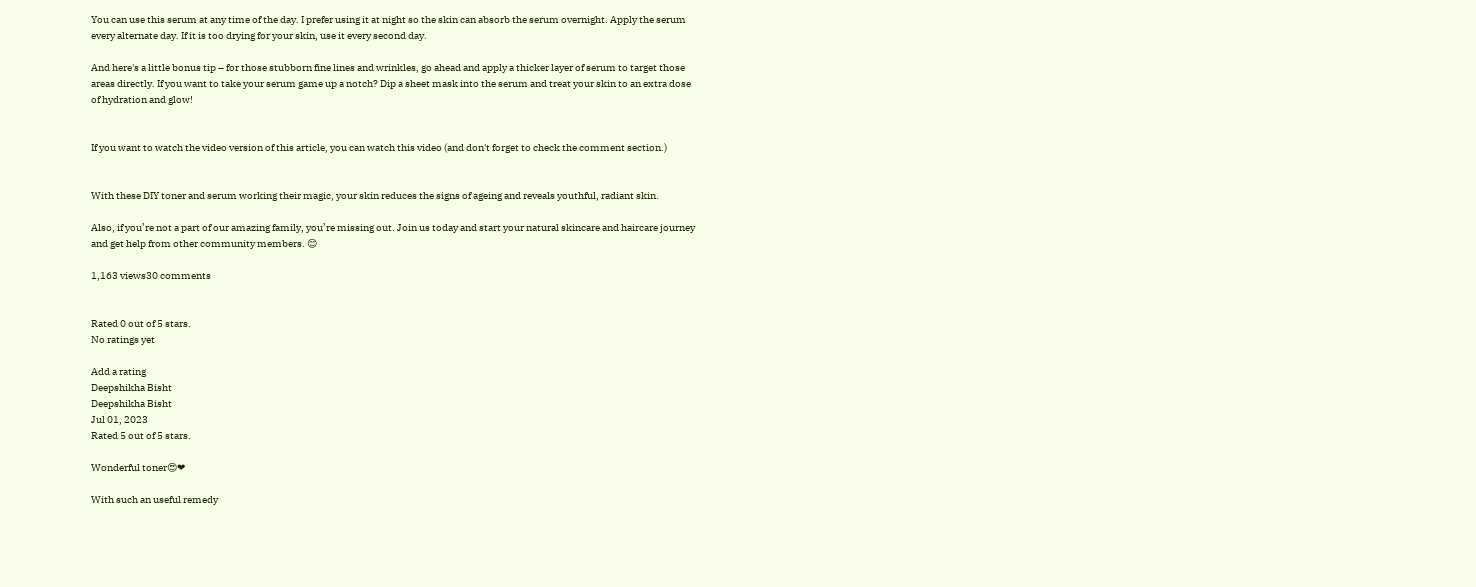You can use this serum at any time of the day. I prefer using it at night so the skin can absorb the serum overnight. Apply the serum every alternate day. If it is too drying for your skin, use it every second day.

And here's a little bonus tip – for those stubborn fine lines and wrinkles, go ahead and apply a thicker layer of serum to target those areas directly. If you want to take your serum game up a notch? Dip a sheet mask into the serum and treat your skin to an extra dose of hydration and glow!


If you want to watch the video version of this article, you can watch this video (and don't forget to check the comment section.)


With these DIY toner and serum working their magic, your skin reduces the signs of ageing and reveals youthful, radiant skin.

Also, if you’re not a part of our amazing family, you’re missing out. Join us today and start your natural skincare and haircare journey and get help from other community members. 😊

1,163 views30 comments


Rated 0 out of 5 stars.
No ratings yet

Add a rating
Deepshikha Bisht
Deepshikha Bisht
Jul 01, 2023
Rated 5 out of 5 stars.

Wonderful toner😍❤

With such an useful remedy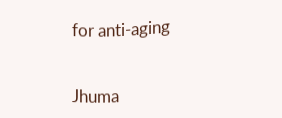for anti-aging


Jhuma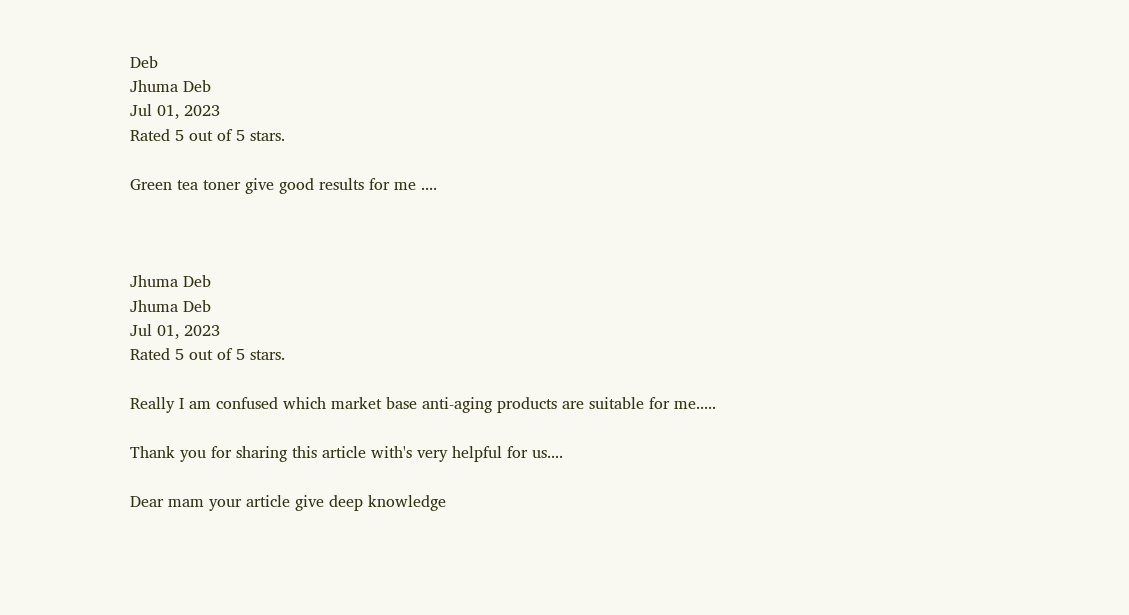Deb
Jhuma Deb
Jul 01, 2023
Rated 5 out of 5 stars.

Green tea toner give good results for me ....



Jhuma Deb
Jhuma Deb
Jul 01, 2023
Rated 5 out of 5 stars.

Really I am confused which market base anti-aging products are suitable for me.....

Thank you for sharing this article with's very helpful for us....

Dear mam your article give deep knowledge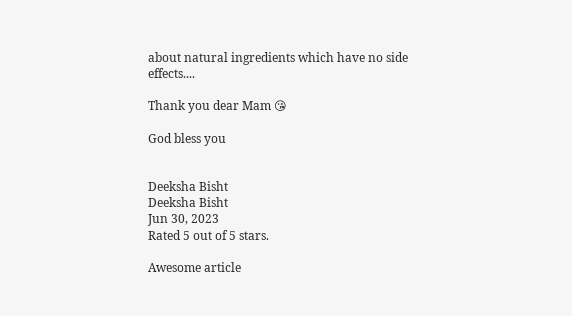about natural ingredients which have no side effects....

Thank you dear Mam 😘

God bless you


Deeksha Bisht
Deeksha Bisht
Jun 30, 2023
Rated 5 out of 5 stars.

Awesome article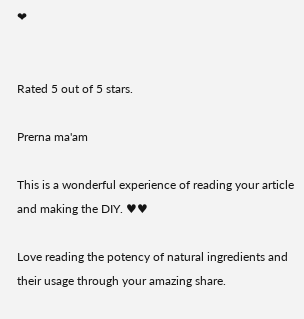❤


Rated 5 out of 5 stars.

Prerna ma'am

This is a wonderful experience of reading your article and making the DIY. ♥♥

Love reading the potency of natural ingredients and their usage through your amazing share.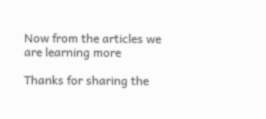Now from the articles we are learning more

Thanks for sharing the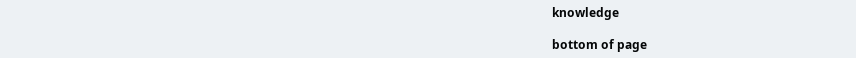knowledge

bottom of page